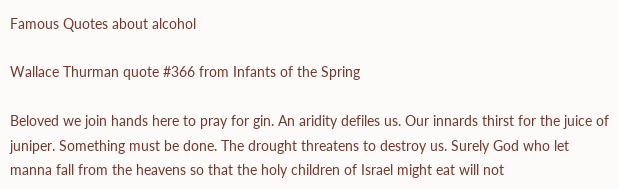Famous Quotes about alcohol

Wallace Thurman quote #366 from Infants of the Spring

Beloved we join hands here to pray for gin. An aridity defiles us. Our innards thirst for the juice of juniper. Something must be done. The drought threatens to destroy us. Surely God who let manna fall from the heavens so that the holy children of Israel might eat will not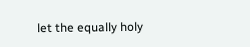let the equally holy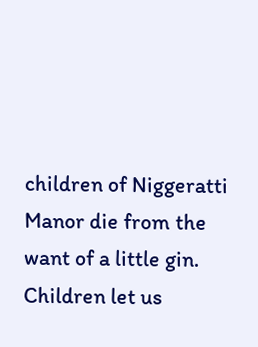children of Niggeratti Manor die from the want of a little gin. Children let us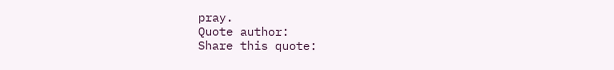pray.
Quote author:
Share this quote: